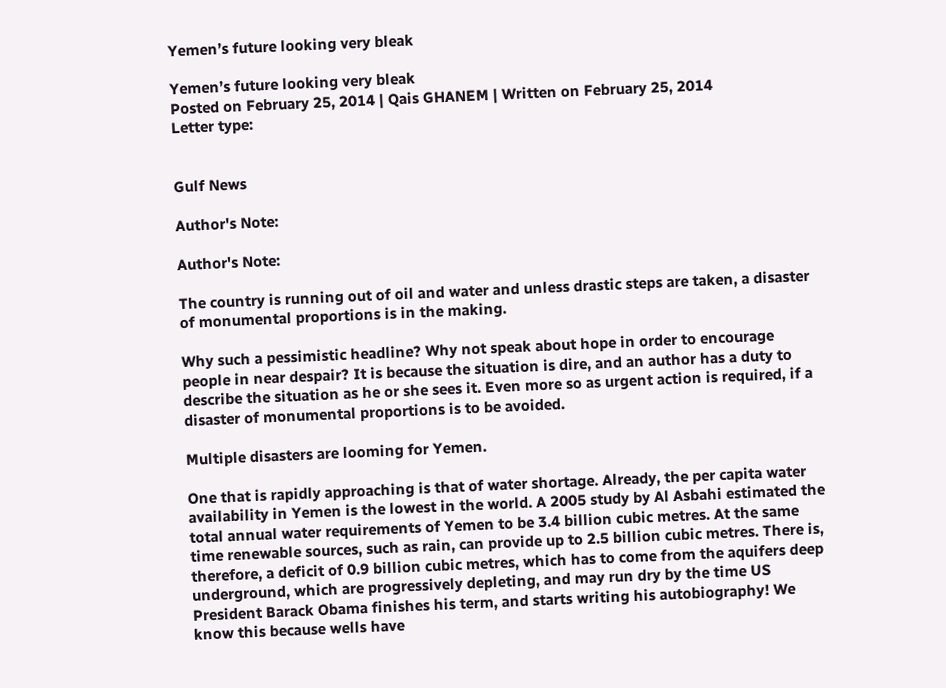Yemen’s future looking very bleak

Yemen’s future looking very bleak
Posted on February 25, 2014 | Qais GHANEM | Written on February 25, 2014
Letter type:


Gulf News

Author's Note:

Author's Note:

The country is running out of oil and water and unless drastic steps are taken, a disaster of monumental proportions is in the making.

Why such a pessimistic headline? Why not speak about hope in order to encourage people in near despair? It is because the situation is dire, and an author has a duty to describe the situation as he or she sees it. Even more so as urgent action is required, if a disaster of monumental proportions is to be avoided.

Multiple disasters are looming for Yemen.

One that is rapidly approaching is that of water shortage. Already, the per capita water availability in Yemen is the lowest in the world. A 2005 study by Al Asbahi estimated the total annual water requirements of Yemen to be 3.4 billion cubic metres. At the same time renewable sources, such as rain, can provide up to 2.5 billion cubic metres. There is, therefore, a deficit of 0.9 billion cubic metres, which has to come from the aquifers deep underground, which are progressively depleting, and may run dry by the time US President Barack Obama finishes his term, and starts writing his autobiography! We know this because wells have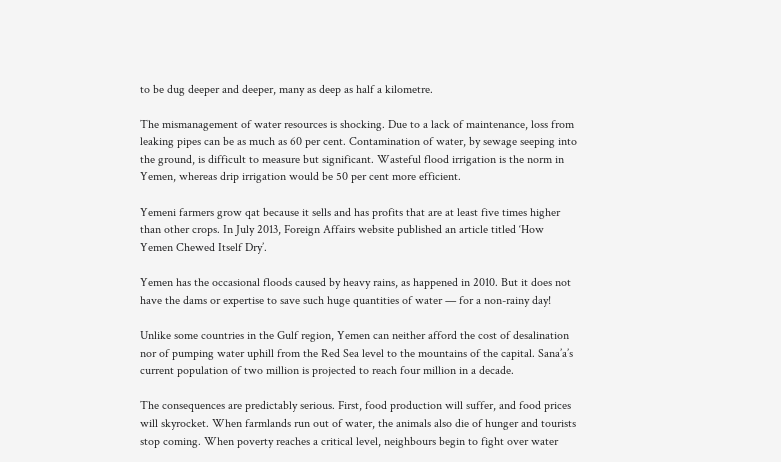to be dug deeper and deeper, many as deep as half a kilometre.

The mismanagement of water resources is shocking. Due to a lack of maintenance, loss from leaking pipes can be as much as 60 per cent. Contamination of water, by sewage seeping into the ground, is difficult to measure but significant. Wasteful flood irrigation is the norm in Yemen, whereas drip irrigation would be 50 per cent more efficient.

Yemeni farmers grow qat because it sells and has profits that are at least five times higher than other crops. In July 2013, Foreign Affairs website published an article titled ‘How Yemen Chewed Itself Dry’.

Yemen has the occasional floods caused by heavy rains, as happened in 2010. But it does not have the dams or expertise to save such huge quantities of water — for a non-rainy day!

Unlike some countries in the Gulf region, Yemen can neither afford the cost of desalination nor of pumping water uphill from the Red Sea level to the mountains of the capital. Sana’a’s current population of two million is projected to reach four million in a decade.

The consequences are predictably serious. First, food production will suffer, and food prices will skyrocket. When farmlands run out of water, the animals also die of hunger and tourists stop coming. When poverty reaches a critical level, neighbours begin to fight over water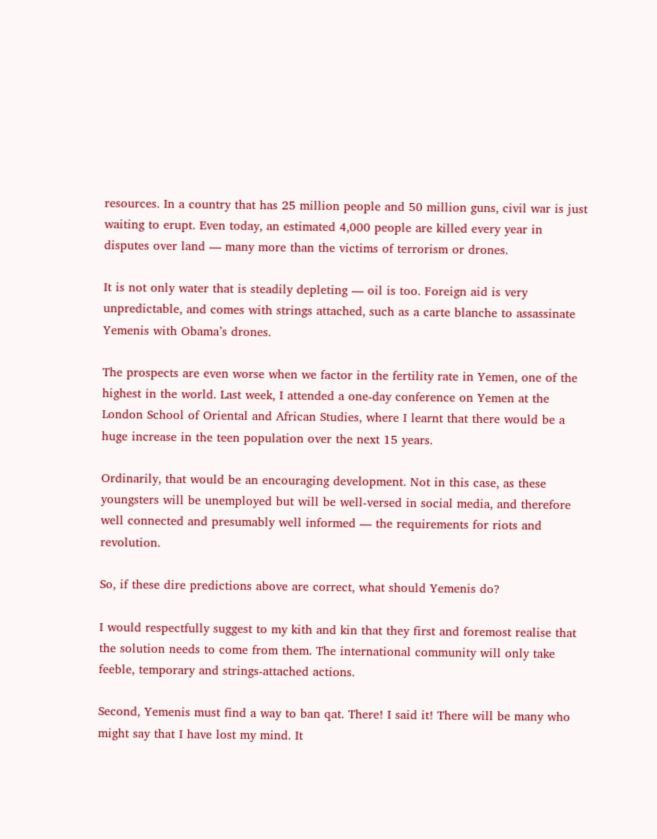resources. In a country that has 25 million people and 50 million guns, civil war is just waiting to erupt. Even today, an estimated 4,000 people are killed every year in disputes over land — many more than the victims of terrorism or drones.

It is not only water that is steadily depleting — oil is too. Foreign aid is very unpredictable, and comes with strings attached, such as a carte blanche to assassinate Yemenis with Obama’s drones.

The prospects are even worse when we factor in the fertility rate in Yemen, one of the highest in the world. Last week, I attended a one-day conference on Yemen at the London School of Oriental and African Studies, where I learnt that there would be a huge increase in the teen population over the next 15 years.

Ordinarily, that would be an encouraging development. Not in this case, as these youngsters will be unemployed but will be well-versed in social media, and therefore well connected and presumably well informed — the requirements for riots and revolution.

So, if these dire predictions above are correct, what should Yemenis do?

I would respectfully suggest to my kith and kin that they first and foremost realise that the solution needs to come from them. The international community will only take feeble, temporary and strings-attached actions.

Second, Yemenis must find a way to ban qat. There! I said it! There will be many who might say that I have lost my mind. It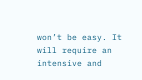won’t be easy. It will require an intensive and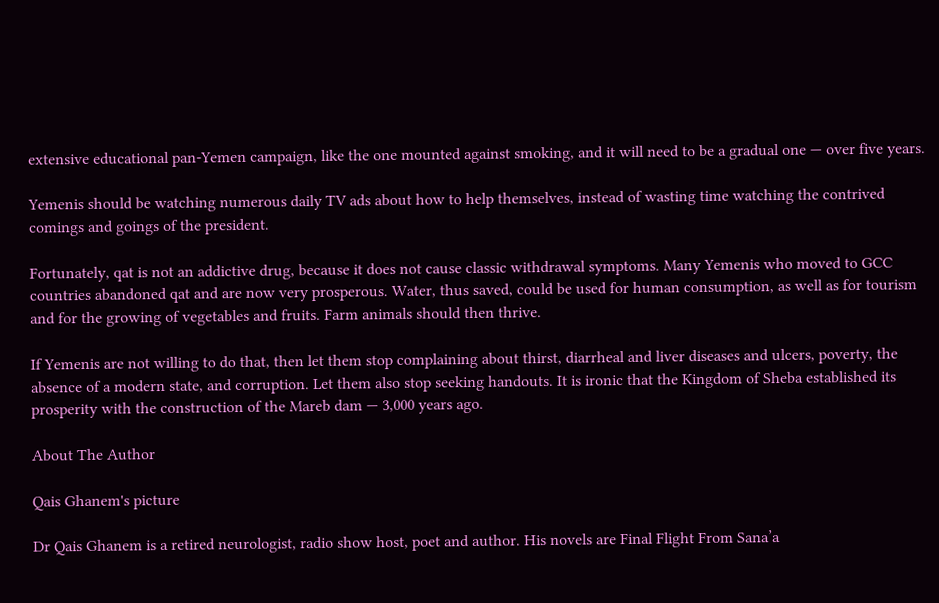extensive educational pan-Yemen campaign, like the one mounted against smoking, and it will need to be a gradual one — over five years.

Yemenis should be watching numerous daily TV ads about how to help themselves, instead of wasting time watching the contrived comings and goings of the president.

Fortunately, qat is not an addictive drug, because it does not cause classic withdrawal symptoms. Many Yemenis who moved to GCC countries abandoned qat and are now very prosperous. Water, thus saved, could be used for human consumption, as well as for tourism and for the growing of vegetables and fruits. Farm animals should then thrive.

If Yemenis are not willing to do that, then let them stop complaining about thirst, diarrheal and liver diseases and ulcers, poverty, the absence of a modern state, and corruption. Let them also stop seeking handouts. It is ironic that the Kingdom of Sheba established its prosperity with the construction of the Mareb dam — 3,000 years ago.

About The Author

Qais Ghanem's picture

Dr Qais Ghanem is a retired neurologist, radio show host, poet and author. His novels are Final Flight From Sana’a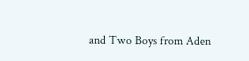and Two Boys from Aden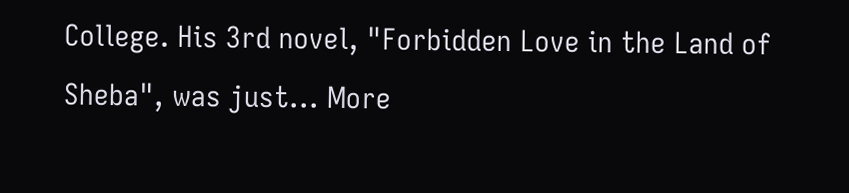College. His 3rd novel, "Forbidden Love in the Land of Sheba", was just... More